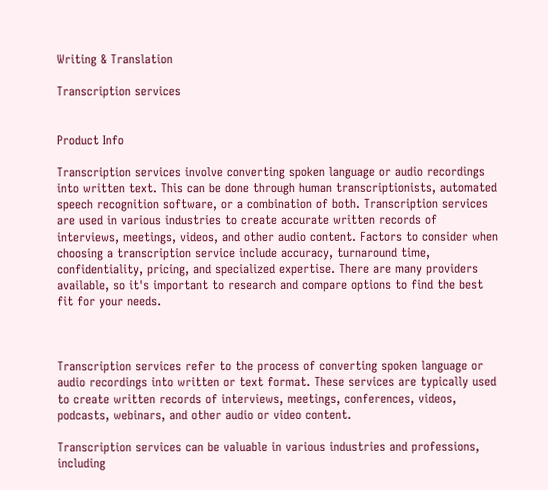Writing & Translation

Transcription services


Product Info

Transcription services involve converting spoken language or audio recordings into written text. This can be done through human transcriptionists, automated speech recognition software, or a combination of both. Transcription services are used in various industries to create accurate written records of interviews, meetings, videos, and other audio content. Factors to consider when choosing a transcription service include accuracy, turnaround time, confidentiality, pricing, and specialized expertise. There are many providers available, so it's important to research and compare options to find the best fit for your needs.



Transcription services refer to the process of converting spoken language or audio recordings into written or text format. These services are typically used to create written records of interviews, meetings, conferences, videos, podcasts, webinars, and other audio or video content.

Transcription services can be valuable in various industries and professions, including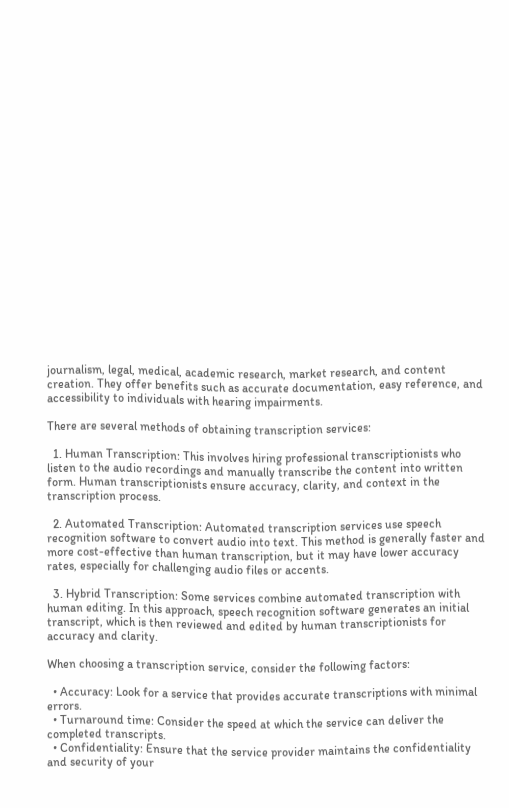journalism, legal, medical, academic research, market research, and content creation. They offer benefits such as accurate documentation, easy reference, and accessibility to individuals with hearing impairments.

There are several methods of obtaining transcription services:

  1. Human Transcription: This involves hiring professional transcriptionists who listen to the audio recordings and manually transcribe the content into written form. Human transcriptionists ensure accuracy, clarity, and context in the transcription process.

  2. Automated Transcription: Automated transcription services use speech recognition software to convert audio into text. This method is generally faster and more cost-effective than human transcription, but it may have lower accuracy rates, especially for challenging audio files or accents.

  3. Hybrid Transcription: Some services combine automated transcription with human editing. In this approach, speech recognition software generates an initial transcript, which is then reviewed and edited by human transcriptionists for accuracy and clarity.

When choosing a transcription service, consider the following factors:

  • Accuracy: Look for a service that provides accurate transcriptions with minimal errors.
  • Turnaround time: Consider the speed at which the service can deliver the completed transcripts.
  • Confidentiality: Ensure that the service provider maintains the confidentiality and security of your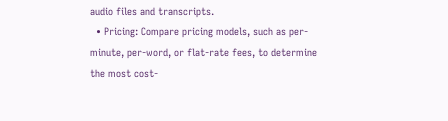audio files and transcripts.
  • Pricing: Compare pricing models, such as per-minute, per-word, or flat-rate fees, to determine the most cost-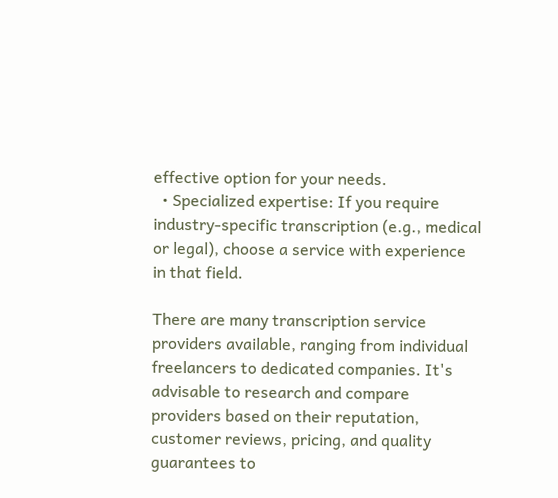effective option for your needs.
  • Specialized expertise: If you require industry-specific transcription (e.g., medical or legal), choose a service with experience in that field.

There are many transcription service providers available, ranging from individual freelancers to dedicated companies. It's advisable to research and compare providers based on their reputation, customer reviews, pricing, and quality guarantees to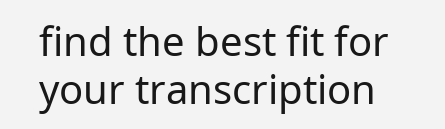find the best fit for your transcription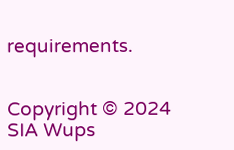requirements.


Copyright © 2024 SIA Wups